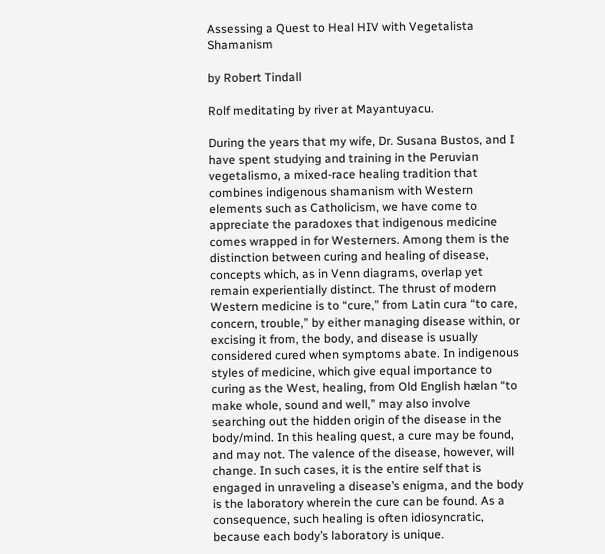Assessing a Quest to Heal HIV with Vegetalista Shamanism

by Robert Tindall

Rolf meditating by river at Mayantuyacu.

During the years that my wife, Dr. Susana Bustos, and I have spent studying and training in the Peruvian vegetalismo, a mixed-race healing tradition that combines indigenous shamanism with Western elements such as Catholicism, we have come to appreciate the paradoxes that indigenous medicine comes wrapped in for Westerners. Among them is the distinction between curing and healing of disease, concepts which, as in Venn diagrams, overlap yet remain experientially distinct. The thrust of modern Western medicine is to “cure,” from Latin cura “to care, concern, trouble,” by either managing disease within, or excising it from, the body, and disease is usually considered cured when symptoms abate. In indigenous styles of medicine, which give equal importance to curing as the West, healing, from Old English hælan “to make whole, sound and well,” may also involve searching out the hidden origin of the disease in the body/mind. In this healing quest, a cure may be found, and may not. The valence of the disease, however, will change. In such cases, it is the entire self that is engaged in unraveling a disease’s enigma, and the body is the laboratory wherein the cure can be found. As a consequence, such healing is often idiosyncratic, because each body’s laboratory is unique.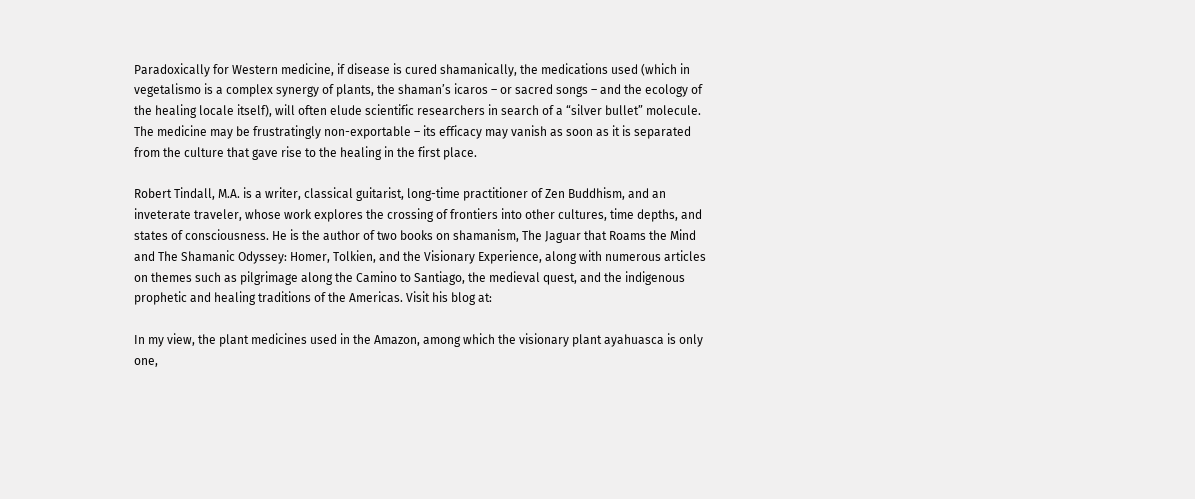Paradoxically for Western medicine, if disease is cured shamanically, the medications used (which in vegetalismo is a complex synergy of plants, the shaman’s icaros – or sacred songs – and the ecology of the healing locale itself), will often elude scientific researchers in search of a “silver bullet” molecule. The medicine may be frustratingly non-exportable – its efficacy may vanish as soon as it is separated from the culture that gave rise to the healing in the first place.

Robert Tindall, M.A. is a writer, classical guitarist, long-time practitioner of Zen Buddhism, and an inveterate traveler, whose work explores the crossing of frontiers into other cultures, time depths, and states of consciousness. He is the author of two books on shamanism, The Jaguar that Roams the Mind and The Shamanic Odyssey: Homer, Tolkien, and the Visionary Experience, along with numerous articles on themes such as pilgrimage along the Camino to Santiago, the medieval quest, and the indigenous prophetic and healing traditions of the Americas. Visit his blog at:

In my view, the plant medicines used in the Amazon, among which the visionary plant ayahuasca is only one,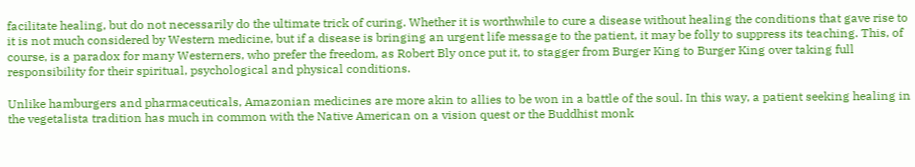facilitate healing, but do not necessarily do the ultimate trick of curing. Whether it is worthwhile to cure a disease without healing the conditions that gave rise to it is not much considered by Western medicine, but if a disease is bringing an urgent life message to the patient, it may be folly to suppress its teaching. This, of course, is a paradox for many Westerners, who prefer the freedom, as Robert Bly once put it, to stagger from Burger King to Burger King over taking full responsibility for their spiritual, psychological and physical conditions.

Unlike hamburgers and pharmaceuticals, Amazonian medicines are more akin to allies to be won in a battle of the soul. In this way, a patient seeking healing in the vegetalista tradition has much in common with the Native American on a vision quest or the Buddhist monk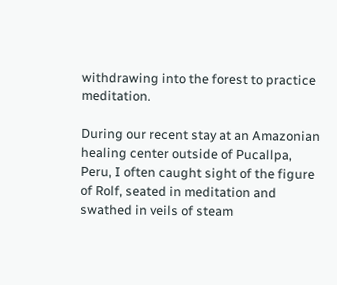withdrawing into the forest to practice meditation.

During our recent stay at an Amazonian healing center outside of Pucallpa, Peru, I often caught sight of the figure of Rolf, seated in meditation and swathed in veils of steam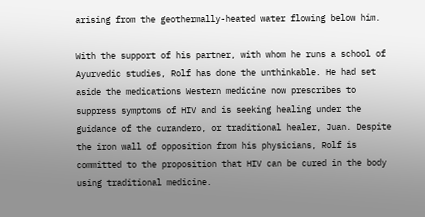arising from the geothermally-heated water flowing below him.

With the support of his partner, with whom he runs a school of Ayurvedic studies, Rolf has done the unthinkable. He had set aside the medications Western medicine now prescribes to suppress symptoms of HIV and is seeking healing under the guidance of the curandero, or traditional healer, Juan. Despite the iron wall of opposition from his physicians, Rolf is committed to the proposition that HIV can be cured in the body using traditional medicine.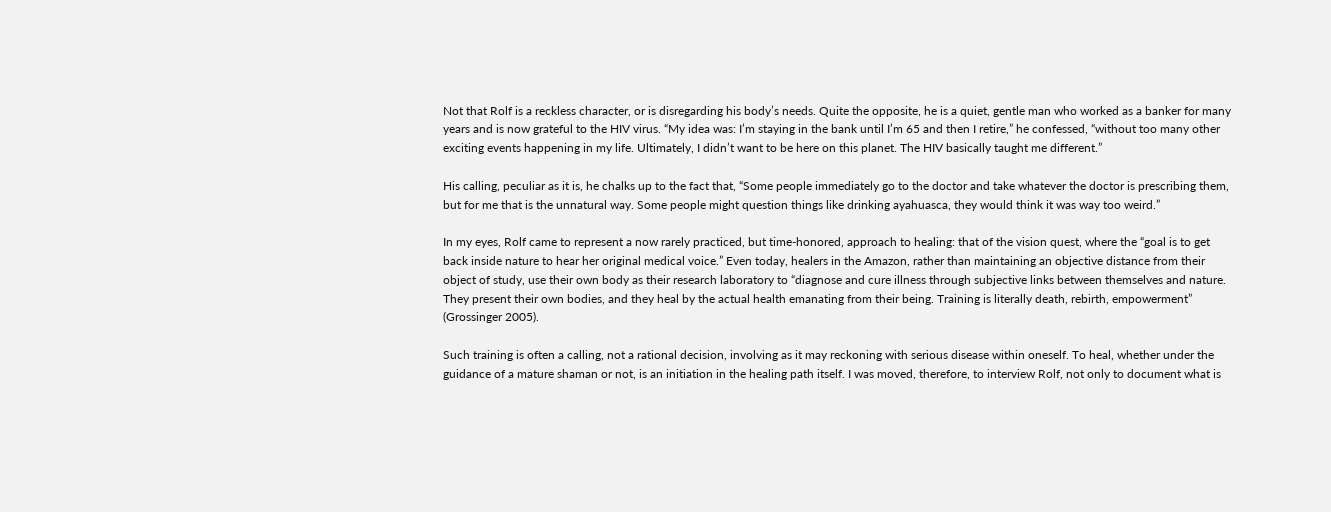Not that Rolf is a reckless character, or is disregarding his body’s needs. Quite the opposite, he is a quiet, gentle man who worked as a banker for many years and is now grateful to the HIV virus. “My idea was: I’m staying in the bank until I’m 65 and then I retire,” he confessed, “without too many other exciting events happening in my life. Ultimately, I didn’t want to be here on this planet. The HIV basically taught me different.”

His calling, peculiar as it is, he chalks up to the fact that, “Some people immediately go to the doctor and take whatever the doctor is prescribing them, but for me that is the unnatural way. Some people might question things like drinking ayahuasca, they would think it was way too weird.”

In my eyes, Rolf came to represent a now rarely practiced, but time-honored, approach to healing: that of the vision quest, where the “goal is to get back inside nature to hear her original medical voice.” Even today, healers in the Amazon, rather than maintaining an objective distance from their object of study, use their own body as their research laboratory to “diagnose and cure illness through subjective links between themselves and nature. They present their own bodies, and they heal by the actual health emanating from their being. Training is literally death, rebirth, empowerment” (Grossinger 2005).

Such training is often a calling, not a rational decision, involving as it may reckoning with serious disease within oneself. To heal, whether under the guidance of a mature shaman or not, is an initiation in the healing path itself. I was moved, therefore, to interview Rolf, not only to document what is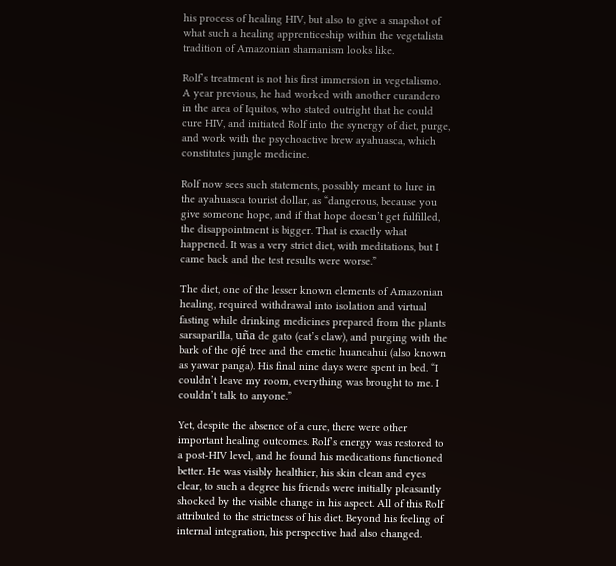his process of healing HIV, but also to give a snapshot of what such a healing apprenticeship within the vegetalista tradition of Amazonian shamanism looks like.

Rolf’s treatment is not his first immersion in vegetalismo. A year previous, he had worked with another curandero in the area of Iquitos, who stated outright that he could cure HIV, and initiated Rolf into the synergy of diet, purge, and work with the psychoactive brew ayahuasca, which constitutes jungle medicine.

Rolf now sees such statements, possibly meant to lure in the ayahuasca tourist dollar, as “dangerous, because you give someone hope, and if that hope doesn’t get fulfilled, the disappointment is bigger. That is exactly what happened. It was a very strict diet, with meditations, but I came back and the test results were worse.”

The diet, one of the lesser known elements of Amazonian healing, required withdrawal into isolation and virtual fasting while drinking medicines prepared from the plants sarsaparilla, uña de gato (cat’s claw), and purging with the bark of the ojé tree and the emetic huancahui (also known as yawar panga). His final nine days were spent in bed. “I couldn’t leave my room, everything was brought to me. I couldn’t talk to anyone.”

Yet, despite the absence of a cure, there were other important healing outcomes. Rolf’s energy was restored to a post-HIV level, and he found his medications functioned better. He was visibly healthier, his skin clean and eyes clear, to such a degree his friends were initially pleasantly shocked by the visible change in his aspect. All of this Rolf attributed to the strictness of his diet. Beyond his feeling of internal integration, his perspective had also changed.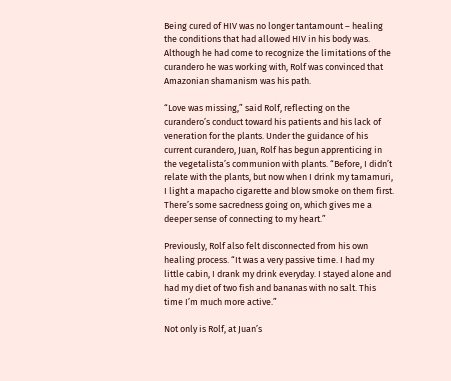Being cured of HIV was no longer tantamount – healing the conditions that had allowed HIV in his body was. Although he had come to recognize the limitations of the curandero he was working with, Rolf was convinced that Amazonian shamanism was his path.

“Love was missing,” said Rolf, reflecting on the curandero’s conduct toward his patients and his lack of veneration for the plants. Under the guidance of his current curandero, Juan, Rolf has begun apprenticing in the vegetalista’s communion with plants. “Before, I didn’t relate with the plants, but now when I drink my tamamuri, I light a mapacho cigarette and blow smoke on them first. There’s some sacredness going on, which gives me a deeper sense of connecting to my heart.”

Previously, Rolf also felt disconnected from his own healing process. “It was a very passive time. I had my little cabin, I drank my drink everyday. I stayed alone and had my diet of two fish and bananas with no salt. This time I’m much more active.”

Not only is Rolf, at Juan’s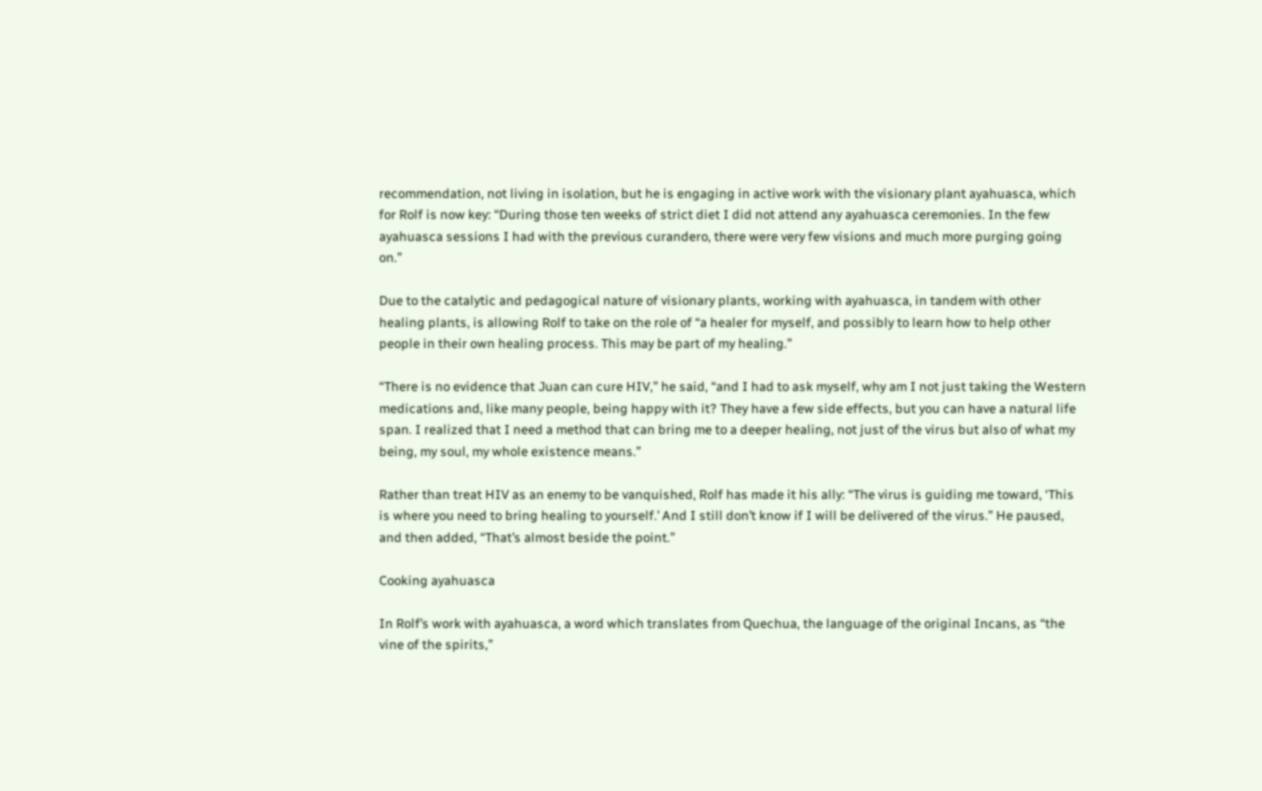recommendation, not living in isolation, but he is engaging in active work with the visionary plant ayahuasca, which for Rolf is now key: “During those ten weeks of strict diet I did not attend any ayahuasca ceremonies. In the few ayahuasca sessions I had with the previous curandero, there were very few visions and much more purging going on.”

Due to the catalytic and pedagogical nature of visionary plants, working with ayahuasca, in tandem with other healing plants, is allowing Rolf to take on the role of “a healer for myself, and possibly to learn how to help other people in their own healing process. This may be part of my healing.”

“There is no evidence that Juan can cure HIV,” he said, “and I had to ask myself, why am I not just taking the Western medications and, like many people, being happy with it? They have a few side effects, but you can have a natural life span. I realized that I need a method that can bring me to a deeper healing, not just of the virus but also of what my being, my soul, my whole existence means.”

Rather than treat HIV as an enemy to be vanquished, Rolf has made it his ally: “The virus is guiding me toward, ‘This is where you need to bring healing to yourself.’ And I still don’t know if I will be delivered of the virus.” He paused, and then added, “That’s almost beside the point.”

Cooking ayahuasca

In Rolf’s work with ayahuasca, a word which translates from Quechua, the language of the original Incans, as “the vine of the spirits,”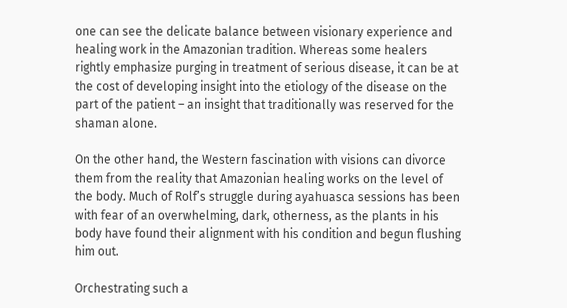one can see the delicate balance between visionary experience and healing work in the Amazonian tradition. Whereas some healers rightly emphasize purging in treatment of serious disease, it can be at the cost of developing insight into the etiology of the disease on the part of the patient – an insight that traditionally was reserved for the shaman alone.

On the other hand, the Western fascination with visions can divorce them from the reality that Amazonian healing works on the level of the body. Much of Rolf’s struggle during ayahuasca sessions has been with fear of an overwhelming, dark, otherness, as the plants in his body have found their alignment with his condition and begun flushing him out.

Orchestrating such a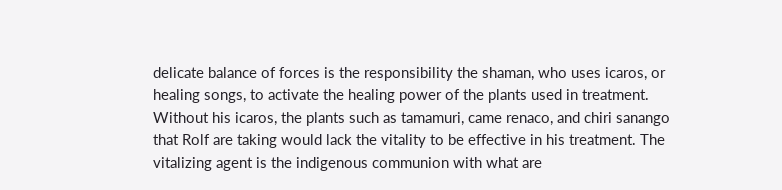delicate balance of forces is the responsibility the shaman, who uses icaros, or healing songs, to activate the healing power of the plants used in treatment. Without his icaros, the plants such as tamamuri, came renaco, and chiri sanango that Rolf are taking would lack the vitality to be effective in his treatment. The vitalizing agent is the indigenous communion with what are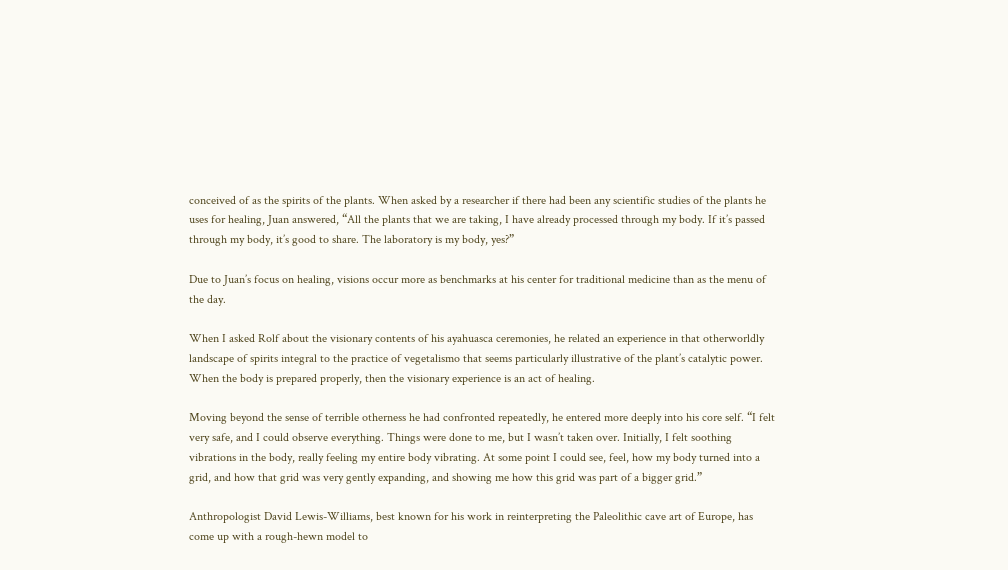conceived of as the spirits of the plants. When asked by a researcher if there had been any scientific studies of the plants he uses for healing, Juan answered, “All the plants that we are taking, I have already processed through my body. If it’s passed through my body, it’s good to share. The laboratory is my body, yes?”

Due to Juan’s focus on healing, visions occur more as benchmarks at his center for traditional medicine than as the menu of the day.

When I asked Rolf about the visionary contents of his ayahuasca ceremonies, he related an experience in that otherworldly landscape of spirits integral to the practice of vegetalismo that seems particularly illustrative of the plant’s catalytic power. When the body is prepared properly, then the visionary experience is an act of healing.

Moving beyond the sense of terrible otherness he had confronted repeatedly, he entered more deeply into his core self. “I felt very safe, and I could observe everything. Things were done to me, but I wasn’t taken over. Initially, I felt soothing vibrations in the body, really feeling my entire body vibrating. At some point I could see, feel, how my body turned into a grid, and how that grid was very gently expanding, and showing me how this grid was part of a bigger grid.”

Anthropologist David Lewis-Williams, best known for his work in reinterpreting the Paleolithic cave art of Europe, has come up with a rough-hewn model to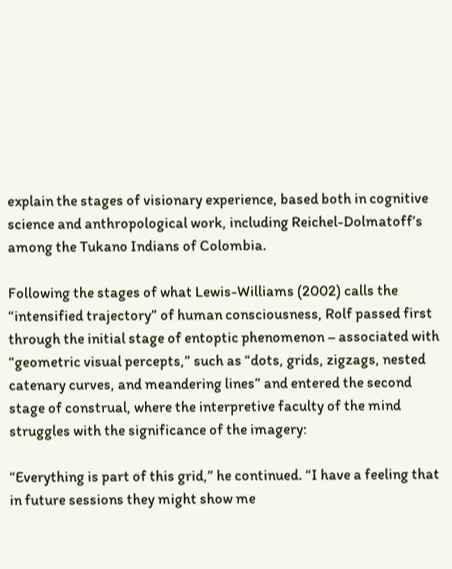explain the stages of visionary experience, based both in cognitive science and anthropological work, including Reichel-Dolmatoff’s among the Tukano Indians of Colombia.

Following the stages of what Lewis-Williams (2002) calls the “intensified trajectory” of human consciousness, Rolf passed first through the initial stage of entoptic phenomenon – associated with “geometric visual percepts,” such as “dots, grids, zigzags, nested catenary curves, and meandering lines” and entered the second stage of construal, where the interpretive faculty of the mind struggles with the significance of the imagery:

“Everything is part of this grid,” he continued. “I have a feeling that in future sessions they might show me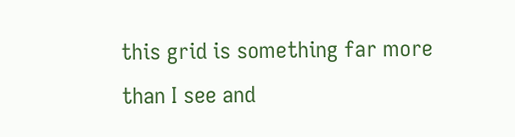this grid is something far more than I see and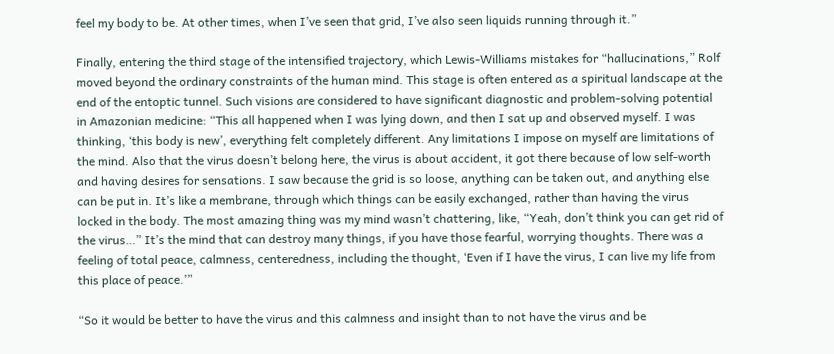feel my body to be. At other times, when I’ve seen that grid, I’ve also seen liquids running through it.”

Finally, entering the third stage of the intensified trajectory, which Lewis-Williams mistakes for “hallucinations,” Rolf moved beyond the ordinary constraints of the human mind. This stage is often entered as a spiritual landscape at the end of the entoptic tunnel. Such visions are considered to have significant diagnostic and problem-solving potential in Amazonian medicine: “This all happened when I was lying down, and then I sat up and observed myself. I was thinking, ‘this body is new’, everything felt completely different. Any limitations I impose on myself are limitations of the mind. Also that the virus doesn’t belong here, the virus is about accident, it got there because of low self-worth and having desires for sensations. I saw because the grid is so loose, anything can be taken out, and anything else can be put in. It’s like a membrane, through which things can be easily exchanged, rather than having the virus locked in the body. The most amazing thing was my mind wasn’t chattering, like, “Yeah, don’t think you can get rid of the virus…” It’s the mind that can destroy many things, if you have those fearful, worrying thoughts. There was a feeling of total peace, calmness, centeredness, including the thought, ‘Even if I have the virus, I can live my life from this place of peace.’”

“So it would be better to have the virus and this calmness and insight than to not have the virus and be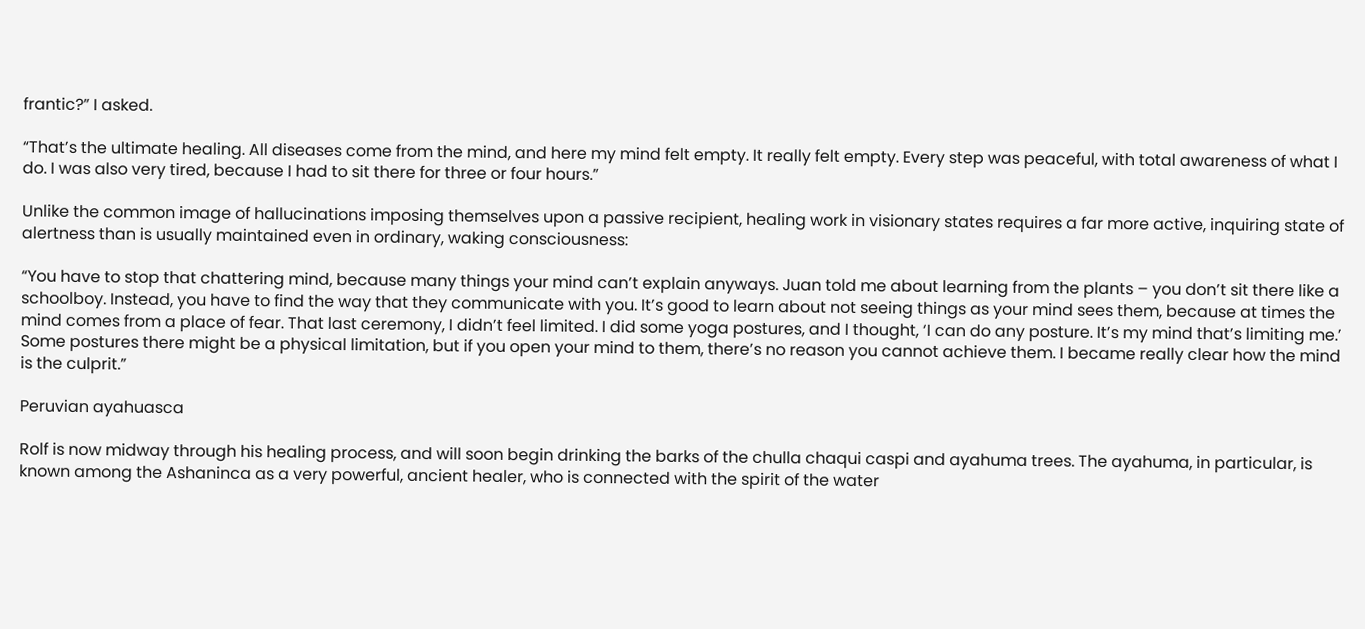frantic?” I asked.

“That’s the ultimate healing. All diseases come from the mind, and here my mind felt empty. It really felt empty. Every step was peaceful, with total awareness of what I do. I was also very tired, because I had to sit there for three or four hours.”

Unlike the common image of hallucinations imposing themselves upon a passive recipient, healing work in visionary states requires a far more active, inquiring state of alertness than is usually maintained even in ordinary, waking consciousness:

“You have to stop that chattering mind, because many things your mind can’t explain anyways. Juan told me about learning from the plants – you don’t sit there like a schoolboy. Instead, you have to find the way that they communicate with you. It’s good to learn about not seeing things as your mind sees them, because at times the mind comes from a place of fear. That last ceremony, I didn’t feel limited. I did some yoga postures, and I thought, ‘I can do any posture. It’s my mind that’s limiting me.’ Some postures there might be a physical limitation, but if you open your mind to them, there’s no reason you cannot achieve them. I became really clear how the mind is the culprit.”

Peruvian ayahuasca

Rolf is now midway through his healing process, and will soon begin drinking the barks of the chulla chaqui caspi and ayahuma trees. The ayahuma, in particular, is known among the Ashaninca as a very powerful, ancient healer, who is connected with the spirit of the water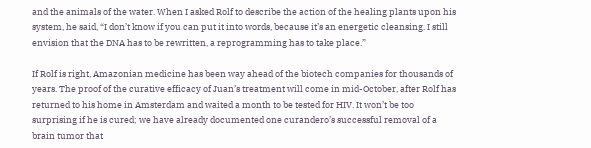and the animals of the water. When I asked Rolf to describe the action of the healing plants upon his system, he said, “I don’t know if you can put it into words, because it’s an energetic cleansing. I still envision that the DNA has to be rewritten, a reprogramming has to take place.”

If Rolf is right, Amazonian medicine has been way ahead of the biotech companies for thousands of years. The proof of the curative efficacy of Juan’s treatment will come in mid-October, after Rolf has returned to his home in Amsterdam and waited a month to be tested for HIV. It won’t be too surprising if he is cured; we have already documented one curandero’s successful removal of a brain tumor that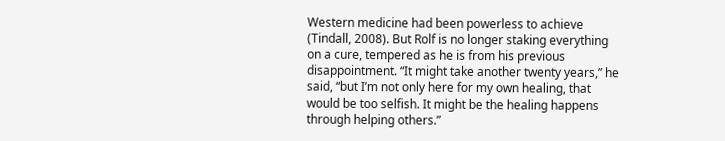Western medicine had been powerless to achieve (Tindall, 2008). But Rolf is no longer staking everything on a cure, tempered as he is from his previous disappointment. “It might take another twenty years,” he said, “but I’m not only here for my own healing, that would be too selfish. It might be the healing happens through helping others.”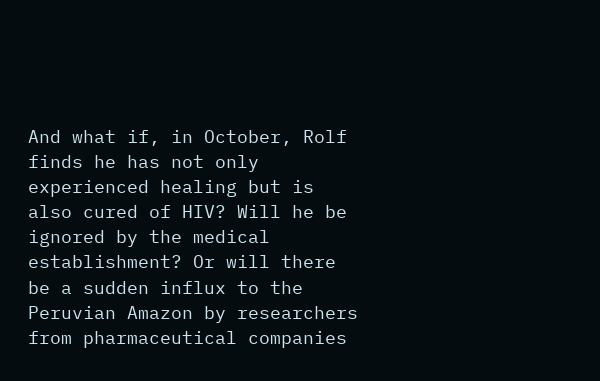And what if, in October, Rolf finds he has not only experienced healing but is also cured of HIV? Will he be ignored by the medical establishment? Or will there be a sudden influx to the Peruvian Amazon by researchers from pharmaceutical companies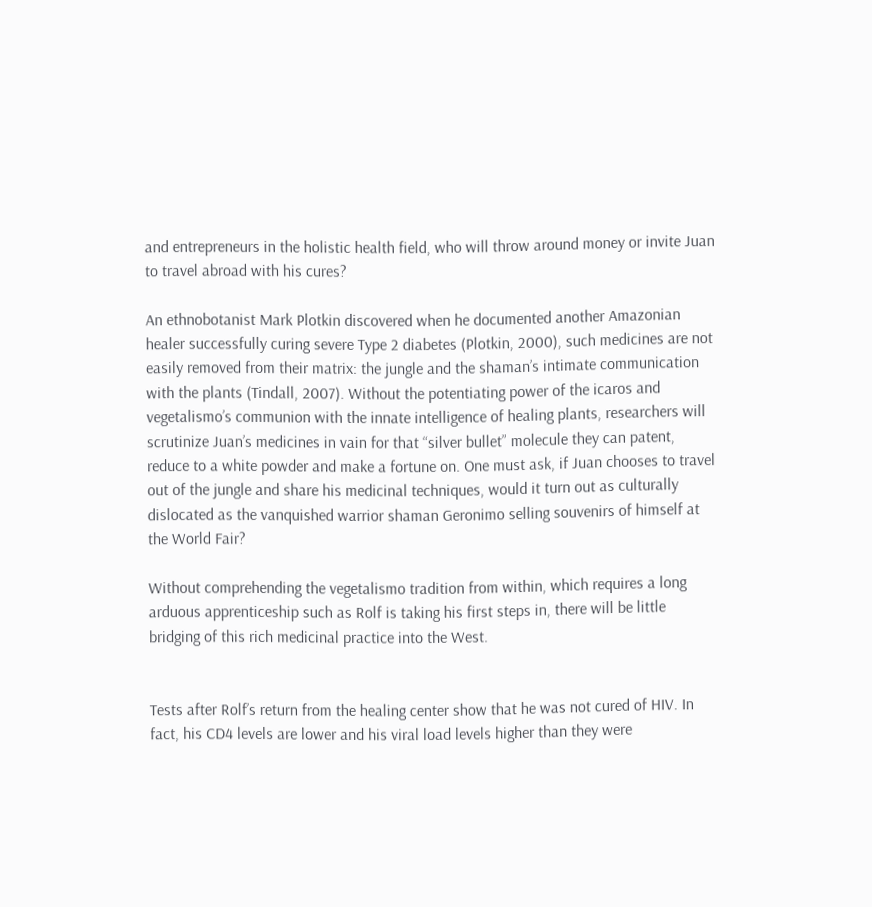and entrepreneurs in the holistic health field, who will throw around money or invite Juan to travel abroad with his cures?

An ethnobotanist Mark Plotkin discovered when he documented another Amazonian healer successfully curing severe Type 2 diabetes (Plotkin, 2000), such medicines are not easily removed from their matrix: the jungle and the shaman’s intimate communication with the plants (Tindall, 2007). Without the potentiating power of the icaros and vegetalismo’s communion with the innate intelligence of healing plants, researchers will scrutinize Juan’s medicines in vain for that “silver bullet” molecule they can patent, reduce to a white powder and make a fortune on. One must ask, if Juan chooses to travel out of the jungle and share his medicinal techniques, would it turn out as culturally dislocated as the vanquished warrior shaman Geronimo selling souvenirs of himself at the World Fair?

Without comprehending the vegetalismo tradition from within, which requires a long arduous apprenticeship such as Rolf is taking his first steps in, there will be little bridging of this rich medicinal practice into the West.


Tests after Rolf’s return from the healing center show that he was not cured of HIV. In fact, his CD4 levels are lower and his viral load levels higher than they were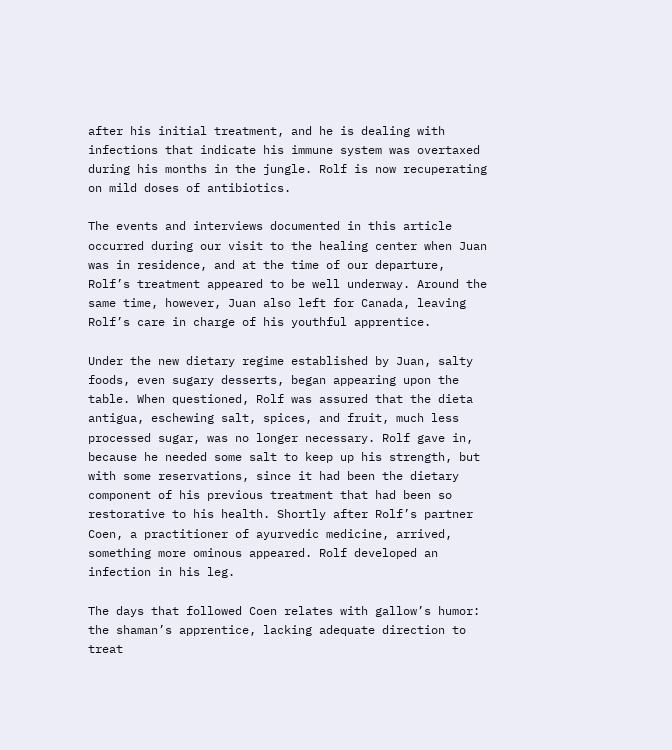after his initial treatment, and he is dealing with infections that indicate his immune system was overtaxed during his months in the jungle. Rolf is now recuperating on mild doses of antibiotics.

The events and interviews documented in this article occurred during our visit to the healing center when Juan was in residence, and at the time of our departure, Rolf’s treatment appeared to be well underway. Around the same time, however, Juan also left for Canada, leaving Rolf’s care in charge of his youthful apprentice.

Under the new dietary regime established by Juan, salty foods, even sugary desserts, began appearing upon the table. When questioned, Rolf was assured that the dieta antigua, eschewing salt, spices, and fruit, much less processed sugar, was no longer necessary. Rolf gave in, because he needed some salt to keep up his strength, but with some reservations, since it had been the dietary component of his previous treatment that had been so restorative to his health. Shortly after Rolf’s partner Coen, a practitioner of ayurvedic medicine, arrived, something more ominous appeared. Rolf developed an infection in his leg.

The days that followed Coen relates with gallow’s humor: the shaman’s apprentice, lacking adequate direction to treat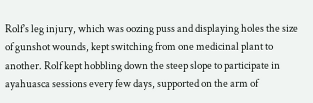Rolf’s leg injury, which was oozing puss and displaying holes the size of gunshot wounds, kept switching from one medicinal plant to another. Rolf kept hobbling down the steep slope to participate in ayahuasca sessions every few days, supported on the arm of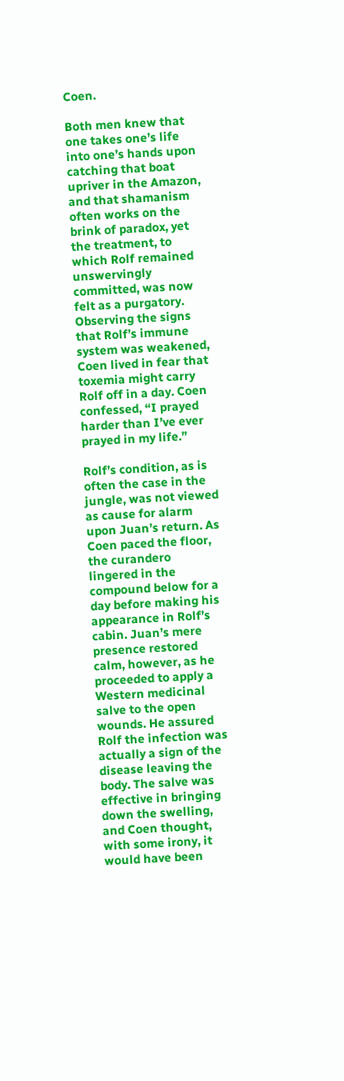Coen.

Both men knew that one takes one’s life into one’s hands upon catching that boat upriver in the Amazon, and that shamanism often works on the brink of paradox, yet the treatment, to which Rolf remained unswervingly committed, was now felt as a purgatory. Observing the signs that Rolf’s immune system was weakened, Coen lived in fear that toxemia might carry Rolf off in a day. Coen confessed, “I prayed harder than I’ve ever prayed in my life.”

Rolf’s condition, as is often the case in the jungle, was not viewed as cause for alarm upon Juan’s return. As Coen paced the floor, the curandero lingered in the compound below for a day before making his appearance in Rolf’s cabin. Juan’s mere presence restored calm, however, as he proceeded to apply a Western medicinal salve to the open wounds. He assured Rolf the infection was actually a sign of the disease leaving the body. The salve was effective in bringing down the swelling, and Coen thought, with some irony, it would have been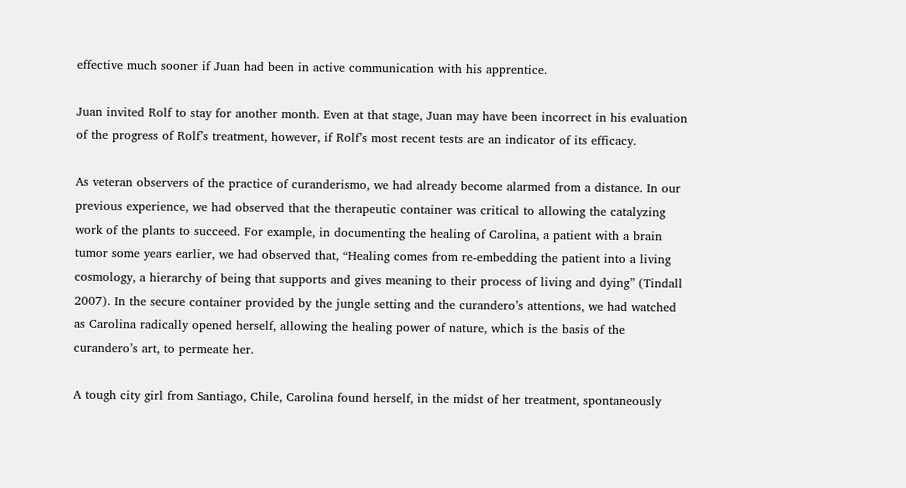effective much sooner if Juan had been in active communication with his apprentice.

Juan invited Rolf to stay for another month. Even at that stage, Juan may have been incorrect in his evaluation of the progress of Rolf’s treatment, however, if Rolf’s most recent tests are an indicator of its efficacy.

As veteran observers of the practice of curanderismo, we had already become alarmed from a distance. In our previous experience, we had observed that the therapeutic container was critical to allowing the catalyzing work of the plants to succeed. For example, in documenting the healing of Carolina, a patient with a brain tumor some years earlier, we had observed that, “Healing comes from re-embedding the patient into a living cosmology, a hierarchy of being that supports and gives meaning to their process of living and dying” (Tindall 2007). In the secure container provided by the jungle setting and the curandero’s attentions, we had watched as Carolina radically opened herself, allowing the healing power of nature, which is the basis of the curandero’s art, to permeate her.

A tough city girl from Santiago, Chile, Carolina found herself, in the midst of her treatment, spontaneously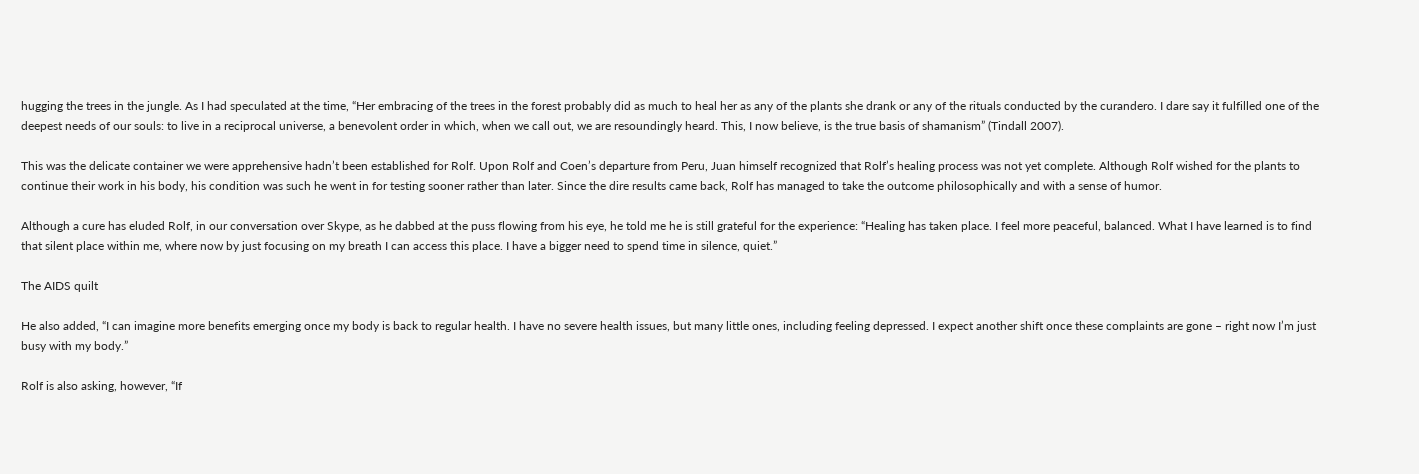hugging the trees in the jungle. As I had speculated at the time, “Her embracing of the trees in the forest probably did as much to heal her as any of the plants she drank or any of the rituals conducted by the curandero. I dare say it fulfilled one of the deepest needs of our souls: to live in a reciprocal universe, a benevolent order in which, when we call out, we are resoundingly heard. This, I now believe, is the true basis of shamanism” (Tindall 2007).

This was the delicate container we were apprehensive hadn’t been established for Rolf. Upon Rolf and Coen’s departure from Peru, Juan himself recognized that Rolf’s healing process was not yet complete. Although Rolf wished for the plants to continue their work in his body, his condition was such he went in for testing sooner rather than later. Since the dire results came back, Rolf has managed to take the outcome philosophically and with a sense of humor.

Although a cure has eluded Rolf, in our conversation over Skype, as he dabbed at the puss flowing from his eye, he told me he is still grateful for the experience: “Healing has taken place. I feel more peaceful, balanced. What I have learned is to find that silent place within me, where now by just focusing on my breath I can access this place. I have a bigger need to spend time in silence, quiet.”

The AIDS quilt

He also added, “I can imagine more benefits emerging once my body is back to regular health. I have no severe health issues, but many little ones, including feeling depressed. I expect another shift once these complaints are gone – right now I’m just busy with my body.”

Rolf is also asking, however, “If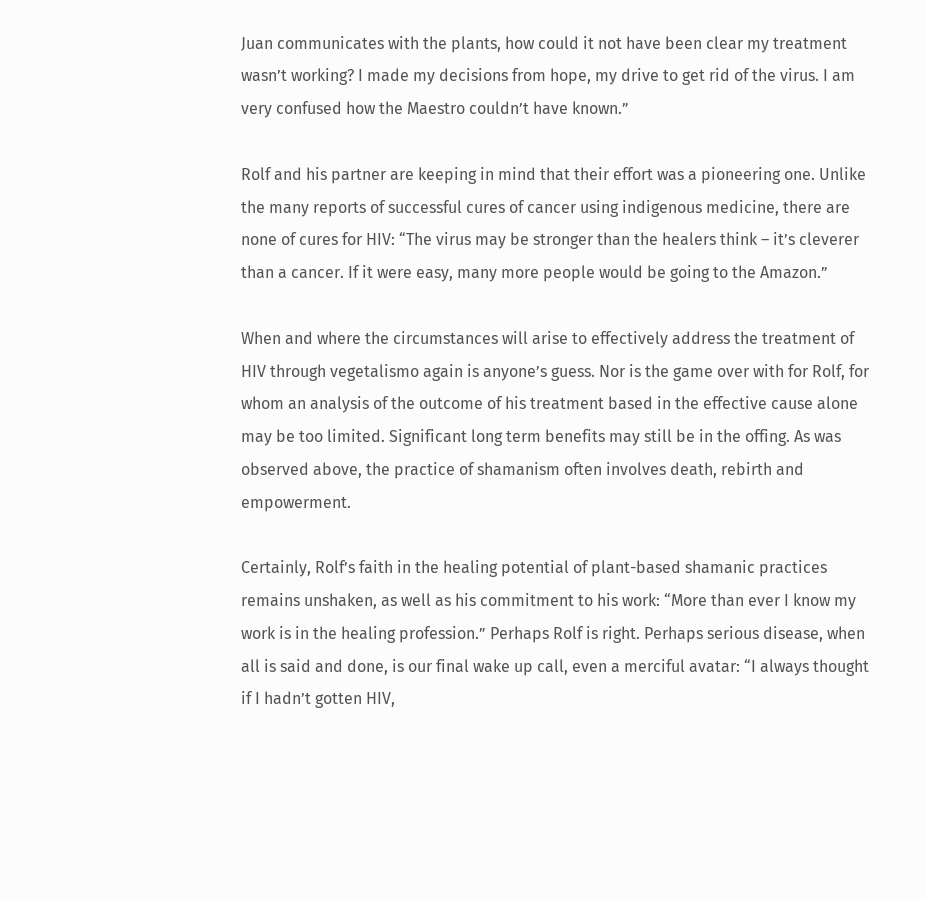Juan communicates with the plants, how could it not have been clear my treatment wasn’t working? I made my decisions from hope, my drive to get rid of the virus. I am very confused how the Maestro couldn’t have known.”

Rolf and his partner are keeping in mind that their effort was a pioneering one. Unlike the many reports of successful cures of cancer using indigenous medicine, there are none of cures for HIV: “The virus may be stronger than the healers think – it’s cleverer than a cancer. If it were easy, many more people would be going to the Amazon.”

When and where the circumstances will arise to effectively address the treatment of HIV through vegetalismo again is anyone’s guess. Nor is the game over with for Rolf, for whom an analysis of the outcome of his treatment based in the effective cause alone may be too limited. Significant long term benefits may still be in the offing. As was observed above, the practice of shamanism often involves death, rebirth and empowerment.

Certainly, Rolf’s faith in the healing potential of plant-based shamanic practices remains unshaken, as well as his commitment to his work: “More than ever I know my work is in the healing profession.” Perhaps Rolf is right. Perhaps serious disease, when all is said and done, is our final wake up call, even a merciful avatar: “I always thought if I hadn’t gotten HIV,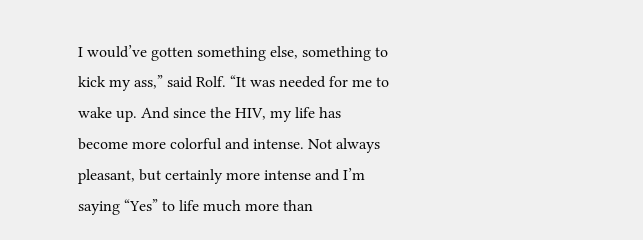I would’ve gotten something else, something to kick my ass,” said Rolf. “It was needed for me to wake up. And since the HIV, my life has become more colorful and intense. Not always pleasant, but certainly more intense and I’m saying “Yes” to life much more than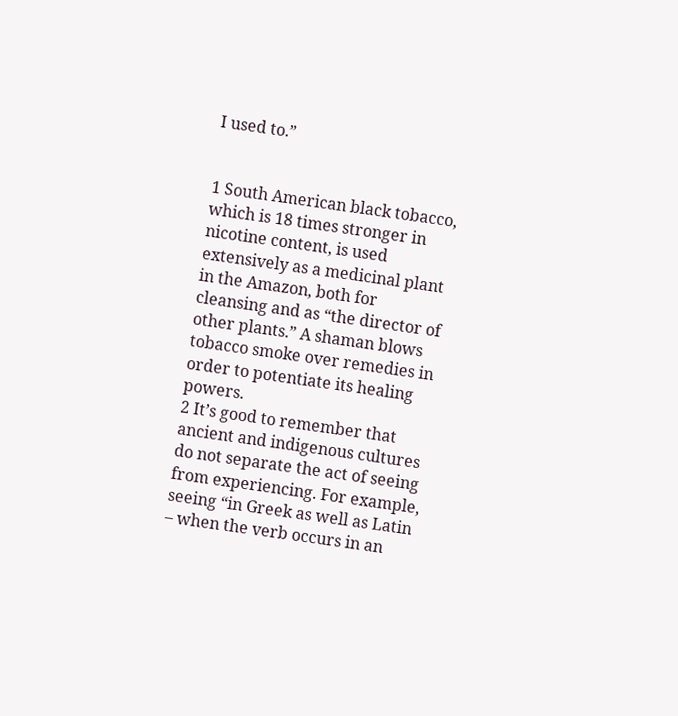I used to.”


1 South American black tobacco, which is 18 times stronger in nicotine content, is used extensively as a medicinal plant in the Amazon, both for cleansing and as “the director of other plants.” A shaman blows tobacco smoke over remedies in order to potentiate its healing powers.
2 It’s good to remember that ancient and indigenous cultures do not separate the act of seeing from experiencing. For example, seeing “in Greek as well as Latin – when the verb occurs in an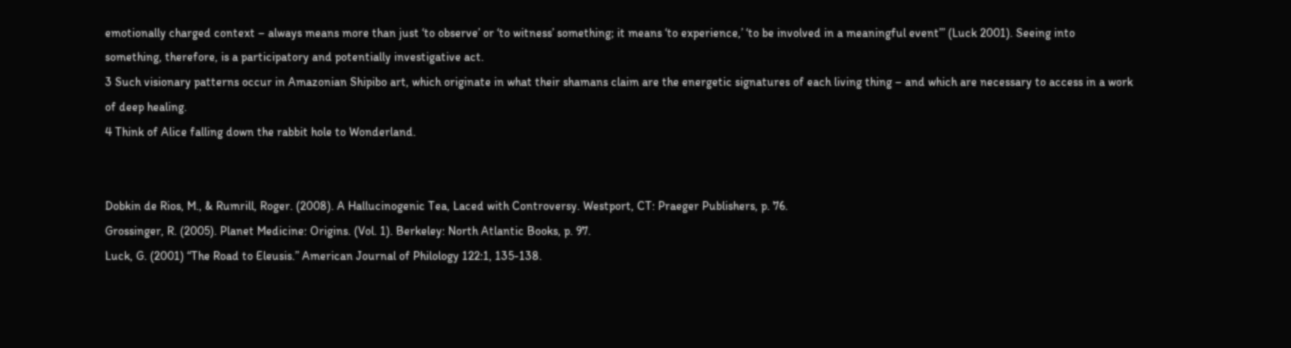emotionally charged context – always means more than just ‘to observe’ or ‘to witness’ something; it means ‘to experience,’ ‘to be involved in a meaningful event’” (Luck 2001). Seeing into something, therefore, is a participatory and potentially investigative act.
3 Such visionary patterns occur in Amazonian Shipibo art, which originate in what their shamans claim are the energetic signatures of each living thing – and which are necessary to access in a work of deep healing.
4 Think of Alice falling down the rabbit hole to Wonderland.


Dobkin de Rios, M., & Rumrill, Roger. (2008). A Hallucinogenic Tea, Laced with Controversy. Westport, CT: Praeger Publishers, p. 76.
Grossinger, R. (2005). Planet Medicine: Origins. (Vol. 1). Berkeley: North Atlantic Books, p. 97.
Luck, G. (2001) “The Road to Eleusis.” American Journal of Philology 122:1, 135-138.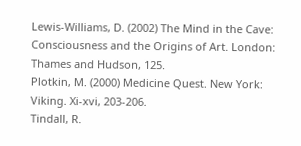Lewis-Williams, D. (2002) The Mind in the Cave: Consciousness and the Origins of Art. London: Thames and Hudson, 125.
Plotkin, M. (2000) Medicine Quest. New York: Viking. Xi-xvi, 203-206.
Tindall, R.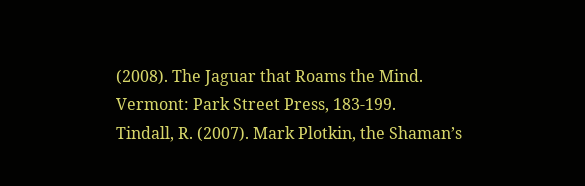(2008). The Jaguar that Roams the Mind. Vermont: Park Street Press, 183-199.
Tindall, R. (2007). Mark Plotkin, the Shaman’s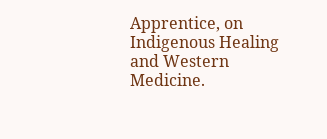Apprentice, on Indigenous Healing and Western Medicine.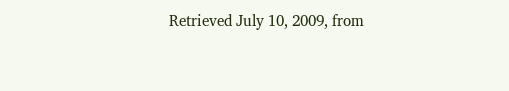Retrieved July 10, 2009, from